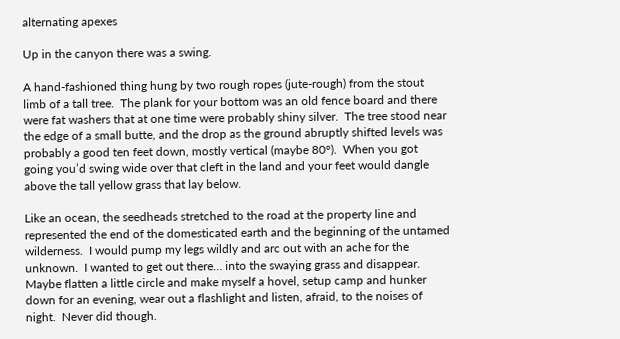alternating apexes

Up in the canyon there was a swing.

A hand-fashioned thing hung by two rough ropes (jute-rough) from the stout limb of a tall tree.  The plank for your bottom was an old fence board and there were fat washers that at one time were probably shiny silver.  The tree stood near the edge of a small butte, and the drop as the ground abruptly shifted levels was probably a good ten feet down, mostly vertical (maybe 80°).  When you got going you’d swing wide over that cleft in the land and your feet would dangle above the tall yellow grass that lay below.

Like an ocean, the seedheads stretched to the road at the property line and represented the end of the domesticated earth and the beginning of the untamed wilderness.  I would pump my legs wildly and arc out with an ache for the unknown.  I wanted to get out there… into the swaying grass and disappear.  Maybe flatten a little circle and make myself a hovel, setup camp and hunker down for an evening, wear out a flashlight and listen, afraid, to the noises of night.  Never did though.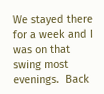We stayed there for a week and I was on that swing most evenings.  Back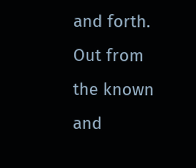and forth.  Out from the known and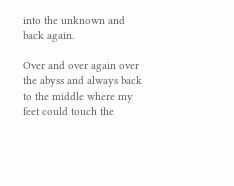into the unknown and back again.

Over and over again over the abyss and always back to the middle where my feet could touch the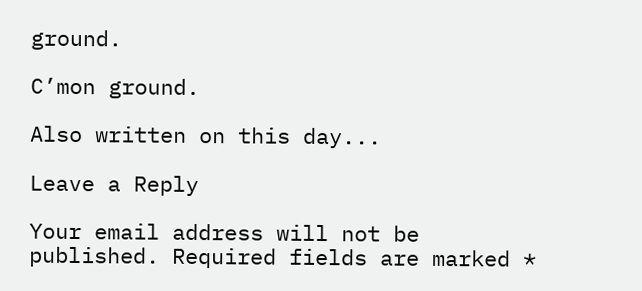ground.

C’mon ground.

Also written on this day...

Leave a Reply

Your email address will not be published. Required fields are marked *